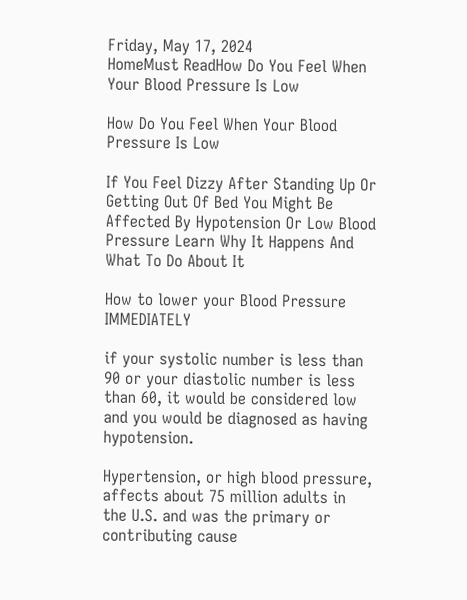Friday, May 17, 2024
HomeMust ReadHow Do You Feel When Your Blood Pressure Is Low

How Do You Feel When Your Blood Pressure Is Low

If You Feel Dizzy After Standing Up Or Getting Out Of Bed You Might Be Affected By Hypotension Or Low Blood Pressure Learn Why It Happens And What To Do About It

How to lower your Blood Pressure IMMEDIATELY

if your systolic number is less than 90 or your diastolic number is less than 60, it would be considered low and you would be diagnosed as having hypotension.

Hypertension, or high blood pressure, affects about 75 million adults in the U.S. and was the primary or contributing cause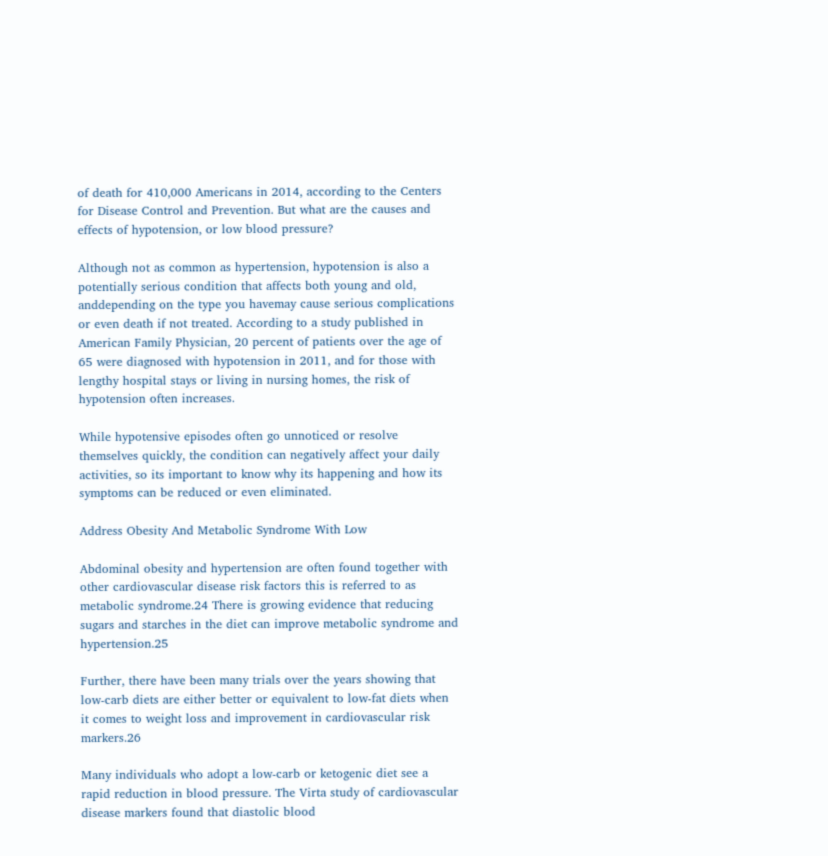of death for 410,000 Americans in 2014, according to the Centers for Disease Control and Prevention. But what are the causes and effects of hypotension, or low blood pressure?

Although not as common as hypertension, hypotension is also a potentially serious condition that affects both young and old, anddepending on the type you havemay cause serious complications or even death if not treated. According to a study published in American Family Physician, 20 percent of patients over the age of 65 were diagnosed with hypotension in 2011, and for those with lengthy hospital stays or living in nursing homes, the risk of hypotension often increases.

While hypotensive episodes often go unnoticed or resolve themselves quickly, the condition can negatively affect your daily activities, so its important to know why its happening and how its symptoms can be reduced or even eliminated.

Address Obesity And Metabolic Syndrome With Low

Abdominal obesity and hypertension are often found together with other cardiovascular disease risk factors this is referred to as metabolic syndrome.24 There is growing evidence that reducing sugars and starches in the diet can improve metabolic syndrome and hypertension.25

Further, there have been many trials over the years showing that low-carb diets are either better or equivalent to low-fat diets when it comes to weight loss and improvement in cardiovascular risk markers.26

Many individuals who adopt a low-carb or ketogenic diet see a rapid reduction in blood pressure. The Virta study of cardiovascular disease markers found that diastolic blood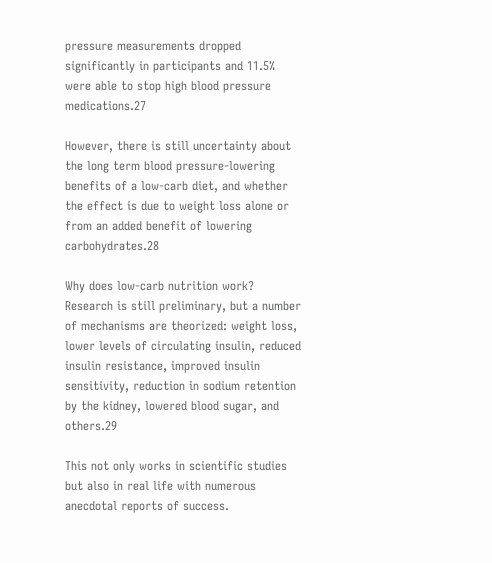pressure measurements dropped significantly in participants and 11.5% were able to stop high blood pressure medications.27

However, there is still uncertainty about the long term blood pressure-lowering benefits of a low-carb diet, and whether the effect is due to weight loss alone or from an added benefit of lowering carbohydrates.28

Why does low-carb nutrition work? Research is still preliminary, but a number of mechanisms are theorized: weight loss, lower levels of circulating insulin, reduced insulin resistance, improved insulin sensitivity, reduction in sodium retention by the kidney, lowered blood sugar, and others.29

This not only works in scientific studies but also in real life with numerous anecdotal reports of success.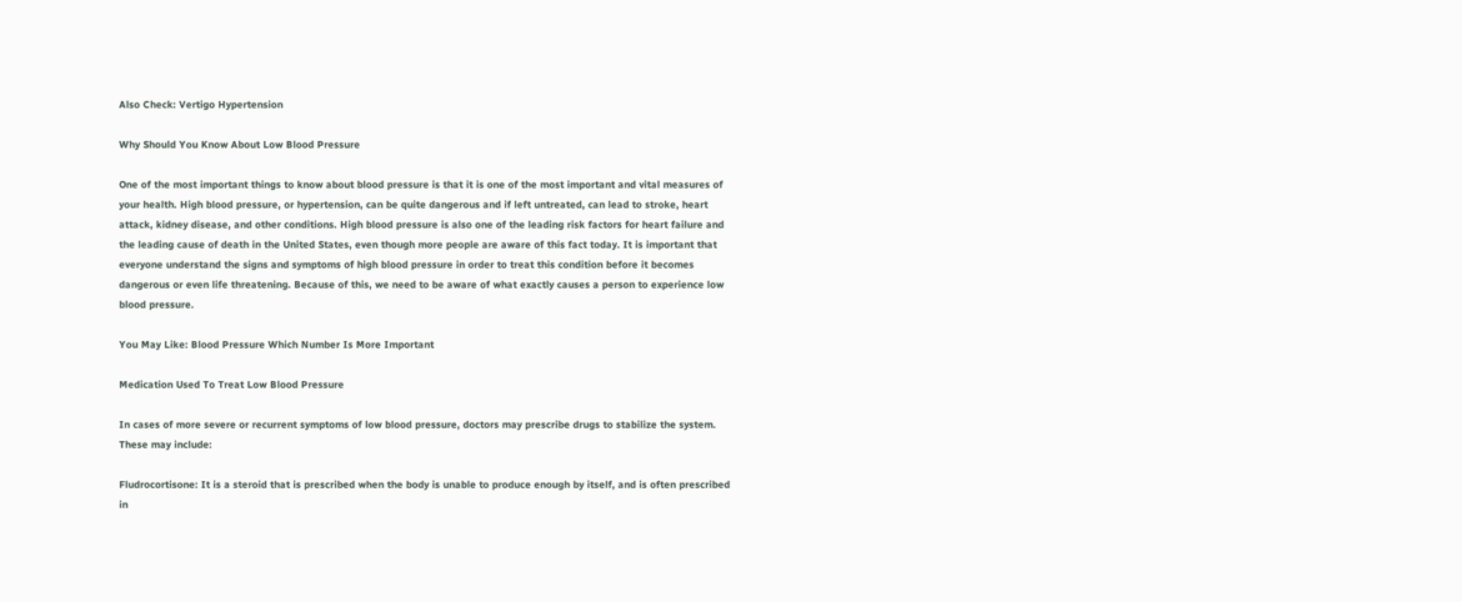Also Check: Vertigo Hypertension

Why Should You Know About Low Blood Pressure

One of the most important things to know about blood pressure is that it is one of the most important and vital measures of your health. High blood pressure, or hypertension, can be quite dangerous and if left untreated, can lead to stroke, heart attack, kidney disease, and other conditions. High blood pressure is also one of the leading risk factors for heart failure and the leading cause of death in the United States, even though more people are aware of this fact today. It is important that everyone understand the signs and symptoms of high blood pressure in order to treat this condition before it becomes dangerous or even life threatening. Because of this, we need to be aware of what exactly causes a person to experience low blood pressure.

You May Like: Blood Pressure Which Number Is More Important

Medication Used To Treat Low Blood Pressure

In cases of more severe or recurrent symptoms of low blood pressure, doctors may prescribe drugs to stabilize the system. These may include:

Fludrocortisone: It is a steroid that is prescribed when the body is unable to produce enough by itself, and is often prescribed in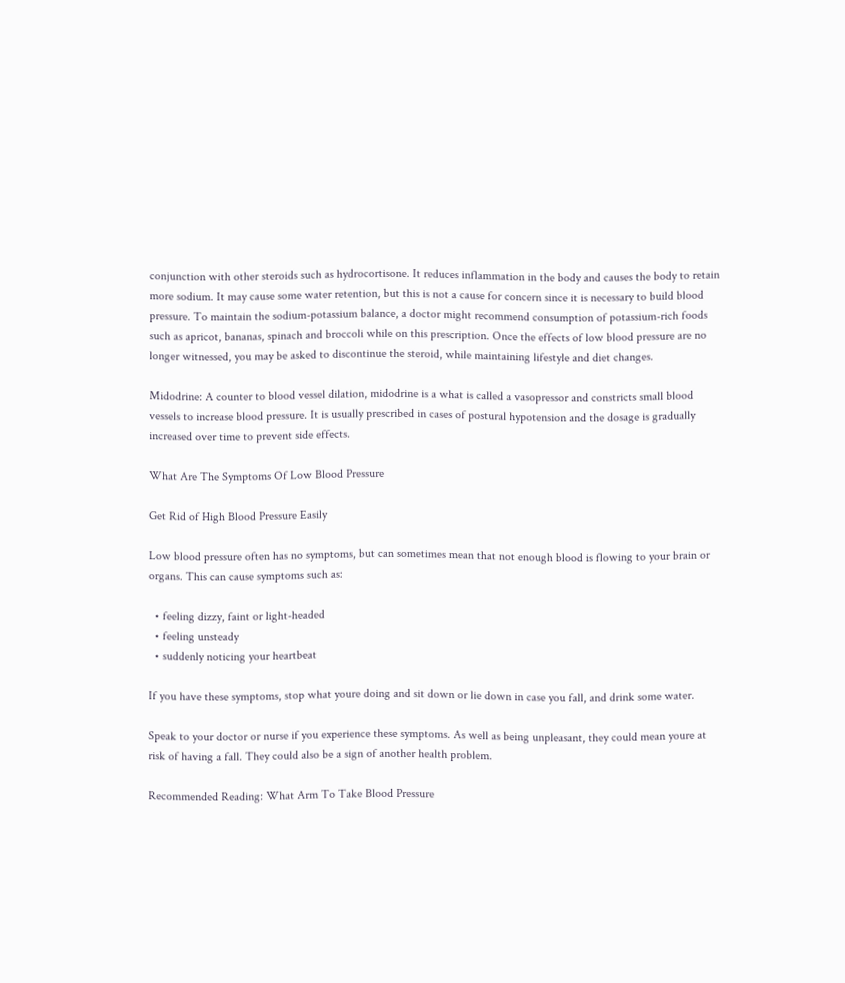conjunction with other steroids such as hydrocortisone. It reduces inflammation in the body and causes the body to retain more sodium. It may cause some water retention, but this is not a cause for concern since it is necessary to build blood pressure. To maintain the sodium-potassium balance, a doctor might recommend consumption of potassium-rich foods such as apricot, bananas, spinach and broccoli while on this prescription. Once the effects of low blood pressure are no longer witnessed, you may be asked to discontinue the steroid, while maintaining lifestyle and diet changes.

Midodrine: A counter to blood vessel dilation, midodrine is a what is called a vasopressor and constricts small blood vessels to increase blood pressure. It is usually prescribed in cases of postural hypotension and the dosage is gradually increased over time to prevent side effects.

What Are The Symptoms Of Low Blood Pressure

Get Rid of High Blood Pressure Easily

Low blood pressure often has no symptoms, but can sometimes mean that not enough blood is flowing to your brain or organs. This can cause symptoms such as:

  • feeling dizzy, faint or light-headed
  • feeling unsteady
  • suddenly noticing your heartbeat

If you have these symptoms, stop what youre doing and sit down or lie down in case you fall, and drink some water.

Speak to your doctor or nurse if you experience these symptoms. As well as being unpleasant, they could mean youre at risk of having a fall. They could also be a sign of another health problem.

Recommended Reading: What Arm To Take Blood Pressure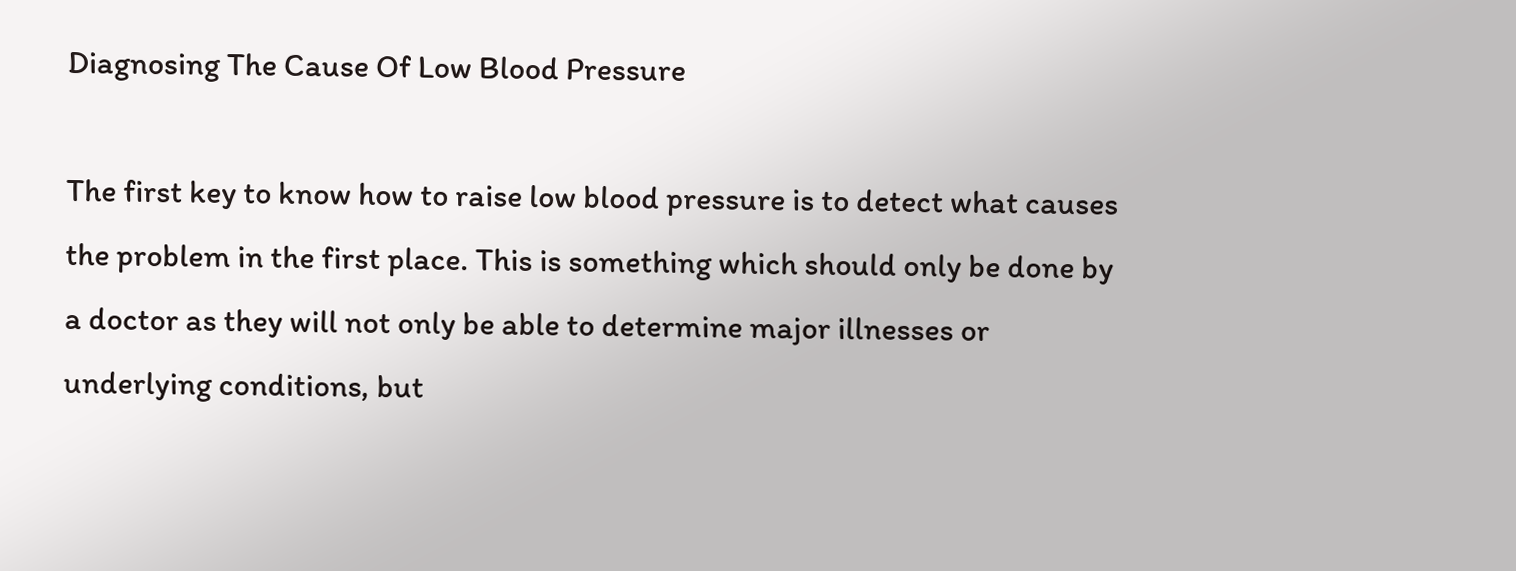Diagnosing The Cause Of Low Blood Pressure

The first key to know how to raise low blood pressure is to detect what causes the problem in the first place. This is something which should only be done by a doctor as they will not only be able to determine major illnesses or underlying conditions, but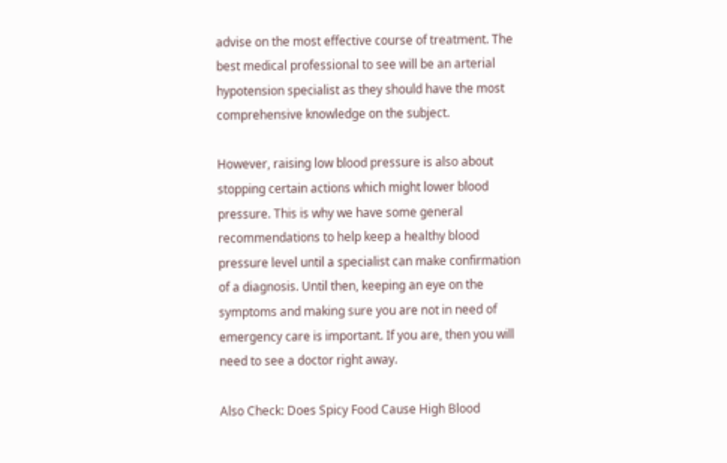advise on the most effective course of treatment. The best medical professional to see will be an arterial hypotension specialist as they should have the most comprehensive knowledge on the subject.

However, raising low blood pressure is also about stopping certain actions which might lower blood pressure. This is why we have some general recommendations to help keep a healthy blood pressure level until a specialist can make confirmation of a diagnosis. Until then, keeping an eye on the symptoms and making sure you are not in need of emergency care is important. If you are, then you will need to see a doctor right away.

Also Check: Does Spicy Food Cause High Blood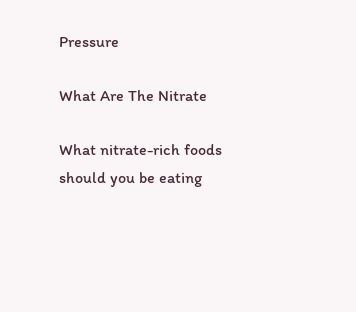Pressure

What Are The Nitrate

What nitrate-rich foods should you be eating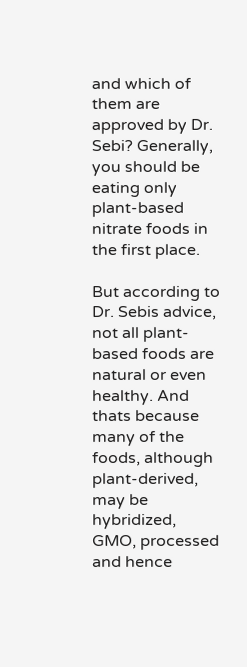and which of them are approved by Dr. Sebi? Generally, you should be eating only plant-based nitrate foods in the first place.

But according to Dr. Sebis advice, not all plant-based foods are natural or even healthy. And thats because many of the foods, although plant-derived, may be hybridized, GMO, processed and hence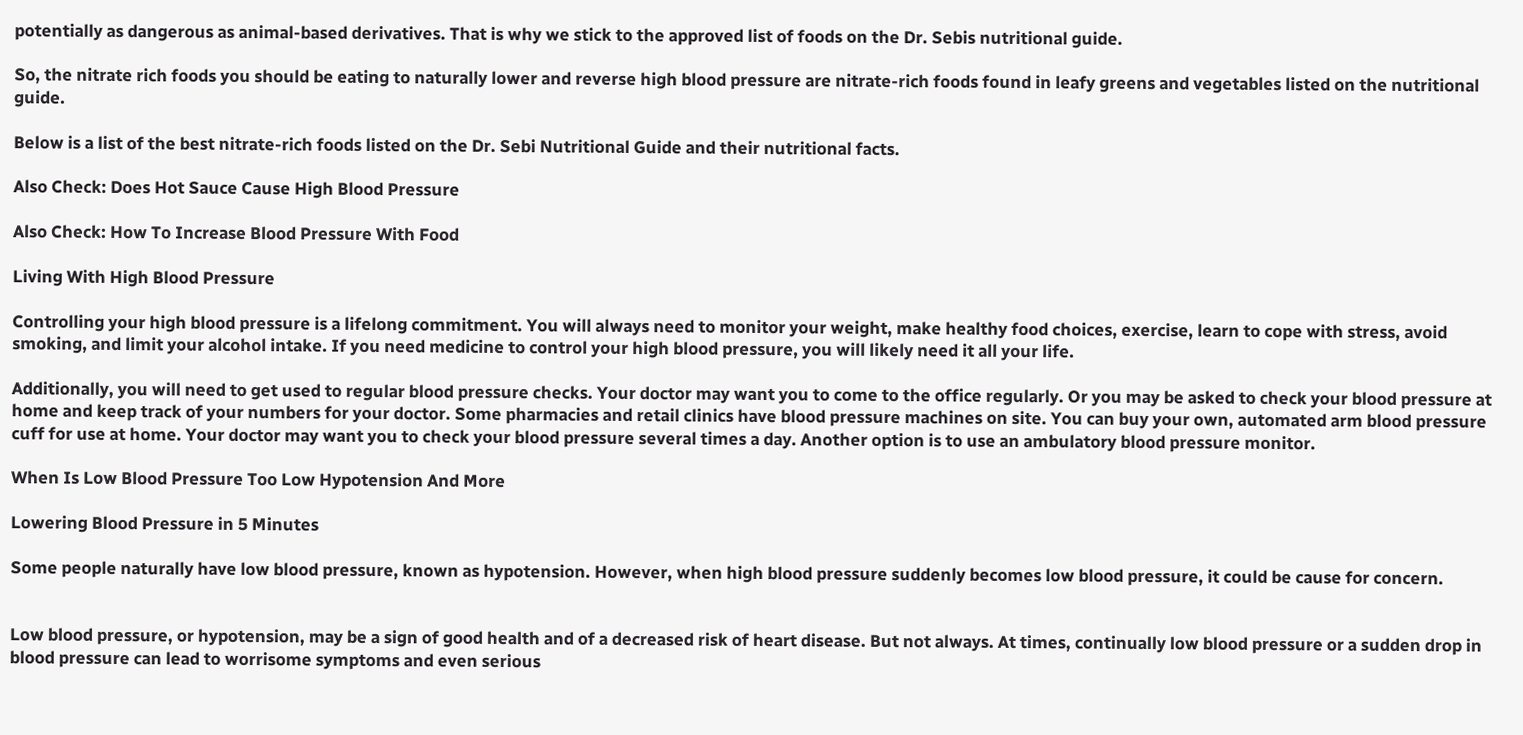potentially as dangerous as animal-based derivatives. That is why we stick to the approved list of foods on the Dr. Sebis nutritional guide.

So, the nitrate rich foods you should be eating to naturally lower and reverse high blood pressure are nitrate-rich foods found in leafy greens and vegetables listed on the nutritional guide.

Below is a list of the best nitrate-rich foods listed on the Dr. Sebi Nutritional Guide and their nutritional facts.

Also Check: Does Hot Sauce Cause High Blood Pressure

Also Check: How To Increase Blood Pressure With Food

Living With High Blood Pressure

Controlling your high blood pressure is a lifelong commitment. You will always need to monitor your weight, make healthy food choices, exercise, learn to cope with stress, avoid smoking, and limit your alcohol intake. If you need medicine to control your high blood pressure, you will likely need it all your life.

Additionally, you will need to get used to regular blood pressure checks. Your doctor may want you to come to the office regularly. Or you may be asked to check your blood pressure at home and keep track of your numbers for your doctor. Some pharmacies and retail clinics have blood pressure machines on site. You can buy your own, automated arm blood pressure cuff for use at home. Your doctor may want you to check your blood pressure several times a day. Another option is to use an ambulatory blood pressure monitor.

When Is Low Blood Pressure Too Low Hypotension And More

Lowering Blood Pressure in 5 Minutes

Some people naturally have low blood pressure, known as hypotension. However, when high blood pressure suddenly becomes low blood pressure, it could be cause for concern.


Low blood pressure, or hypotension, may be a sign of good health and of a decreased risk of heart disease. But not always. At times, continually low blood pressure or a sudden drop in blood pressure can lead to worrisome symptoms and even serious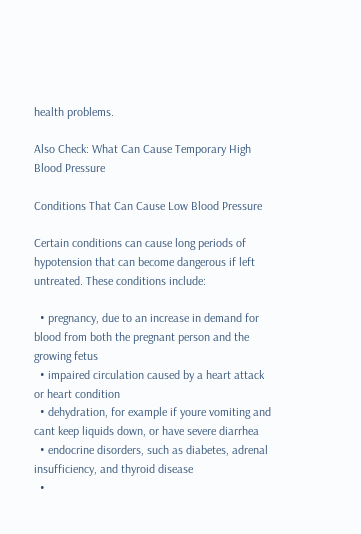health problems.

Also Check: What Can Cause Temporary High Blood Pressure

Conditions That Can Cause Low Blood Pressure

Certain conditions can cause long periods of hypotension that can become dangerous if left untreated. These conditions include:

  • pregnancy, due to an increase in demand for blood from both the pregnant person and the growing fetus
  • impaired circulation caused by a heart attack or heart condition
  • dehydration, for example if youre vomiting and cant keep liquids down, or have severe diarrhea
  • endocrine disorders, such as diabetes, adrenal insufficiency, and thyroid disease
  •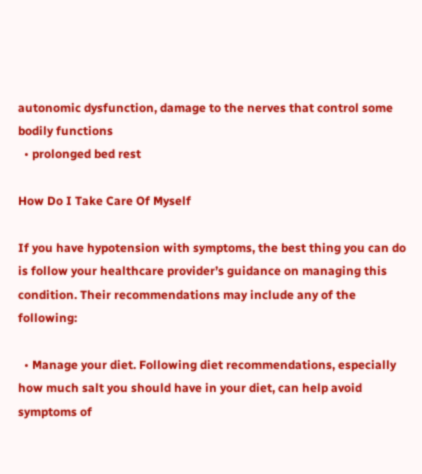autonomic dysfunction, damage to the nerves that control some bodily functions
  • prolonged bed rest

How Do I Take Care Of Myself

If you have hypotension with symptoms, the best thing you can do is follow your healthcare provider’s guidance on managing this condition. Their recommendations may include any of the following:

  • Manage your diet. Following diet recommendations, especially how much salt you should have in your diet, can help avoid symptoms of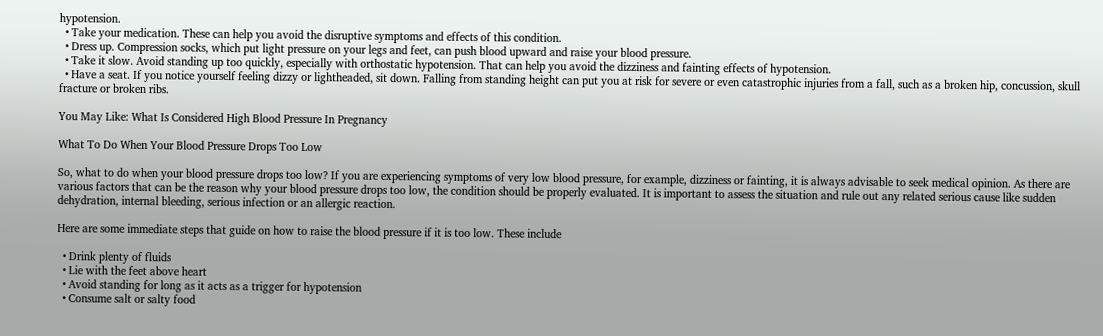hypotension.
  • Take your medication. These can help you avoid the disruptive symptoms and effects of this condition.
  • Dress up. Compression socks, which put light pressure on your legs and feet, can push blood upward and raise your blood pressure.
  • Take it slow. Avoid standing up too quickly, especially with orthostatic hypotension. That can help you avoid the dizziness and fainting effects of hypotension.
  • Have a seat. If you notice yourself feeling dizzy or lightheaded, sit down. Falling from standing height can put you at risk for severe or even catastrophic injuries from a fall, such as a broken hip, concussion, skull fracture or broken ribs.

You May Like: What Is Considered High Blood Pressure In Pregnancy

What To Do When Your Blood Pressure Drops Too Low

So, what to do when your blood pressure drops too low? If you are experiencing symptoms of very low blood pressure, for example, dizziness or fainting, it is always advisable to seek medical opinion. As there are various factors that can be the reason why your blood pressure drops too low, the condition should be properly evaluated. It is important to assess the situation and rule out any related serious cause like sudden dehydration, internal bleeding, serious infection or an allergic reaction.

Here are some immediate steps that guide on how to raise the blood pressure if it is too low. These include

  • Drink plenty of fluids
  • Lie with the feet above heart
  • Avoid standing for long as it acts as a trigger for hypotension
  • Consume salt or salty food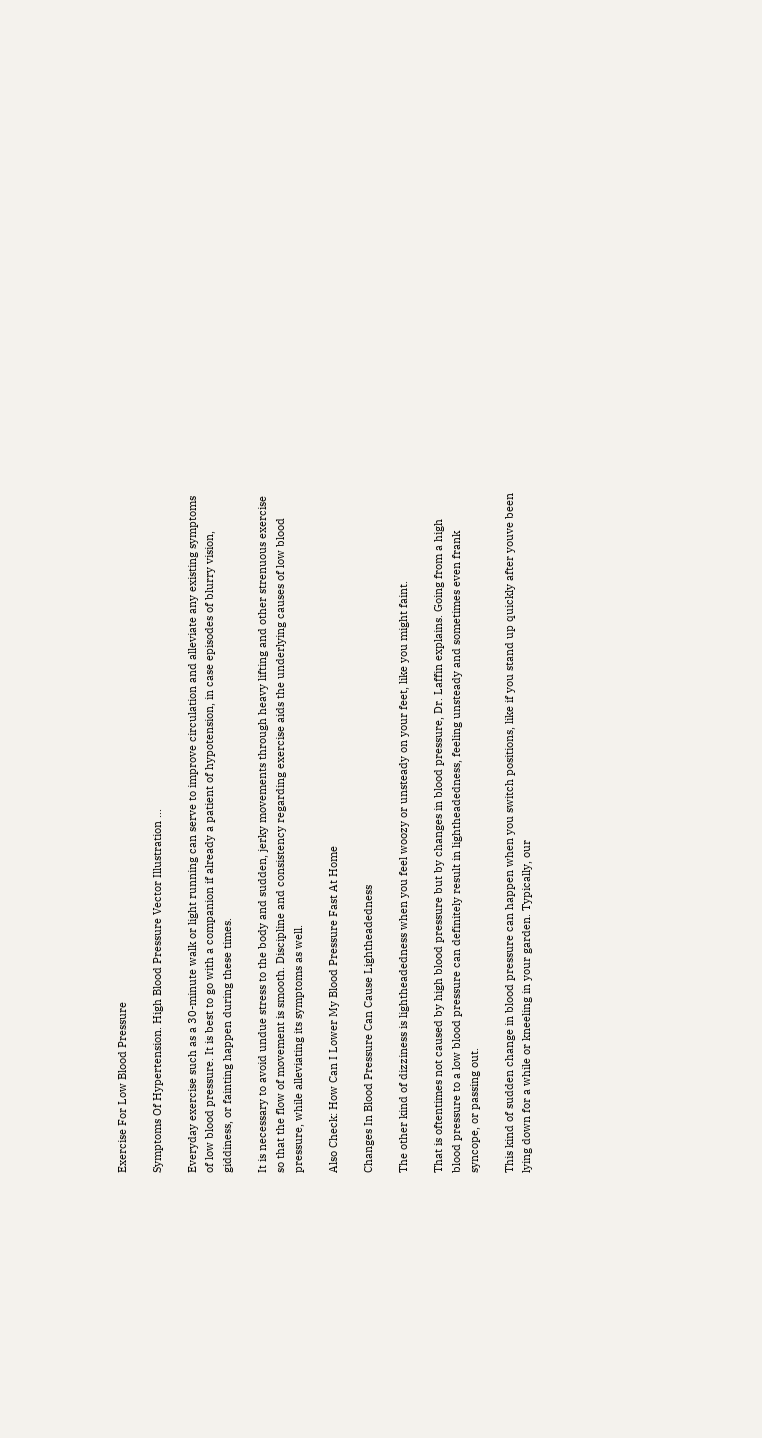Exercise For Low Blood Pressure

Symptoms Of Hypertension. High Blood Pressure Vector Illustration ...

Everyday exercise such as a 30-minute walk or light running can serve to improve circulation and alleviate any existing symptoms of low blood pressure. It is best to go with a companion if already a patient of hypotension, in case episodes of blurry vision, giddiness, or fainting happen during these times.

It is necessary to avoid undue stress to the body and sudden, jerky movements through heavy lifting and other strenuous exercise so that the flow of movement is smooth. Discipline and consistency regarding exercise aids the underlying causes of low blood pressure, while alleviating its symptoms as well.

Also Check: How Can I Lower My Blood Pressure Fast At Home

Changes In Blood Pressure Can Cause Lightheadedness

The other kind of dizziness is lightheadedness when you feel woozy or unsteady on your feet, like you might faint.

That is oftentimes not caused by high blood pressure but by changes in blood pressure, Dr. Laffin explains. Going from a high blood pressure to a low blood pressure can definitely result in lightheadedness, feeling unsteady and sometimes even frank syncope, or passing out.

This kind of sudden change in blood pressure can happen when you switch positions, like if you stand up quickly after youve been lying down for a while or kneeling in your garden. Typically, our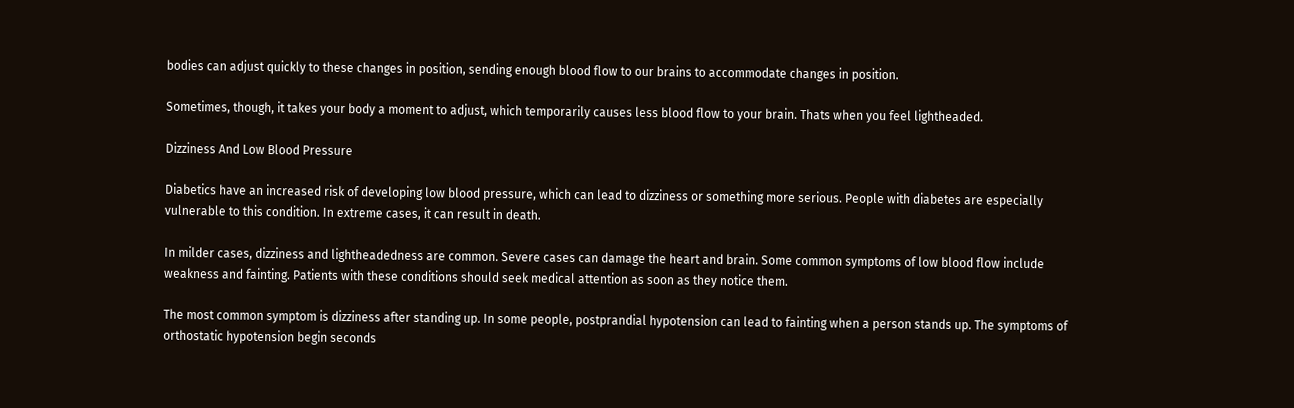bodies can adjust quickly to these changes in position, sending enough blood flow to our brains to accommodate changes in position.

Sometimes, though, it takes your body a moment to adjust, which temporarily causes less blood flow to your brain. Thats when you feel lightheaded.

Dizziness And Low Blood Pressure

Diabetics have an increased risk of developing low blood pressure, which can lead to dizziness or something more serious. People with diabetes are especially vulnerable to this condition. In extreme cases, it can result in death.

In milder cases, dizziness and lightheadedness are common. Severe cases can damage the heart and brain. Some common symptoms of low blood flow include weakness and fainting. Patients with these conditions should seek medical attention as soon as they notice them.

The most common symptom is dizziness after standing up. In some people, postprandial hypotension can lead to fainting when a person stands up. The symptoms of orthostatic hypotension begin seconds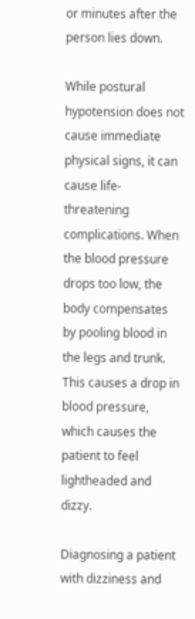or minutes after the person lies down.

While postural hypotension does not cause immediate physical signs, it can cause life-threatening complications. When the blood pressure drops too low, the body compensates by pooling blood in the legs and trunk. This causes a drop in blood pressure, which causes the patient to feel lightheaded and dizzy.

Diagnosing a patient with dizziness and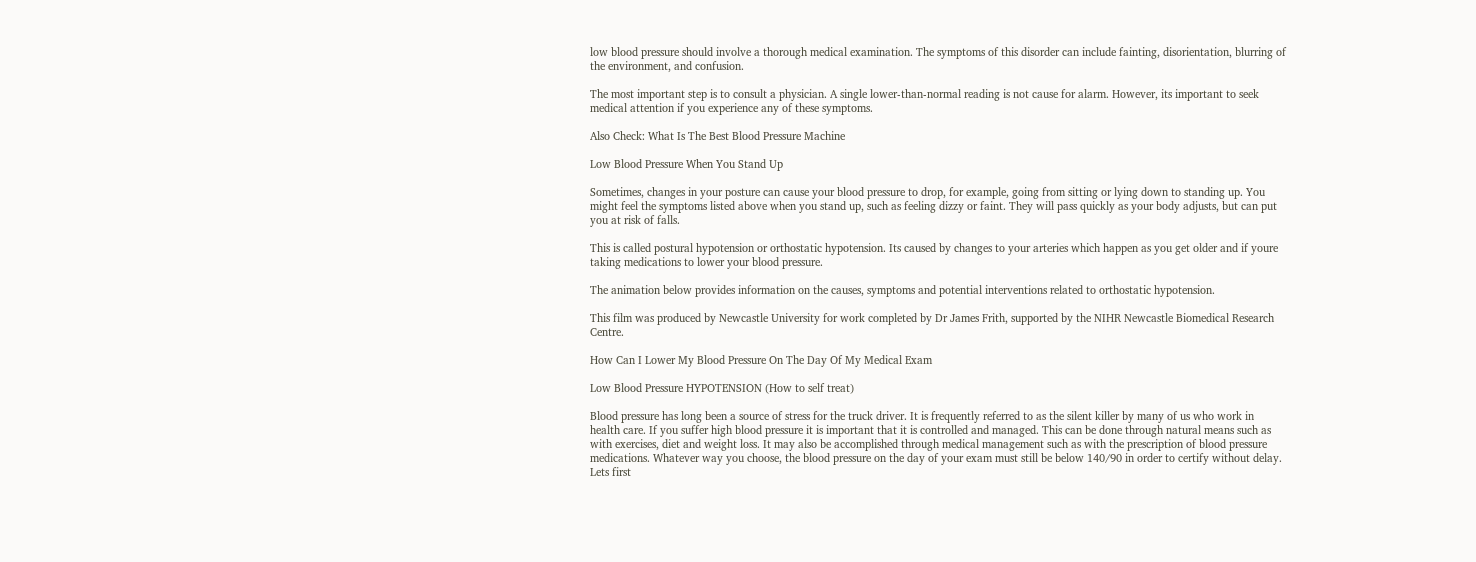low blood pressure should involve a thorough medical examination. The symptoms of this disorder can include fainting, disorientation, blurring of the environment, and confusion.

The most important step is to consult a physician. A single lower-than-normal reading is not cause for alarm. However, its important to seek medical attention if you experience any of these symptoms.

Also Check: What Is The Best Blood Pressure Machine

Low Blood Pressure When You Stand Up

Sometimes, changes in your posture can cause your blood pressure to drop, for example, going from sitting or lying down to standing up. You might feel the symptoms listed above when you stand up, such as feeling dizzy or faint. They will pass quickly as your body adjusts, but can put you at risk of falls.

This is called postural hypotension or orthostatic hypotension. Its caused by changes to your arteries which happen as you get older and if youre taking medications to lower your blood pressure.

The animation below provides information on the causes, symptoms and potential interventions related to orthostatic hypotension.

This film was produced by Newcastle University for work completed by Dr James Frith, supported by the NIHR Newcastle Biomedical Research Centre.

How Can I Lower My Blood Pressure On The Day Of My Medical Exam

Low Blood Pressure HYPOTENSION (How to self treat)

Blood pressure has long been a source of stress for the truck driver. It is frequently referred to as the silent killer by many of us who work in health care. If you suffer high blood pressure it is important that it is controlled and managed. This can be done through natural means such as with exercises, diet and weight loss. It may also be accomplished through medical management such as with the prescription of blood pressure medications. Whatever way you choose, the blood pressure on the day of your exam must still be below 140/90 in order to certify without delay. Lets first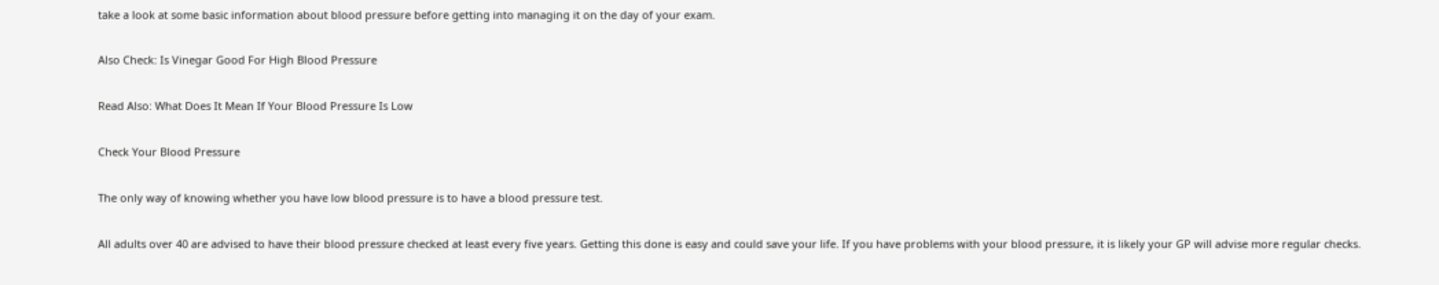take a look at some basic information about blood pressure before getting into managing it on the day of your exam.

Also Check: Is Vinegar Good For High Blood Pressure

Read Also: What Does It Mean If Your Blood Pressure Is Low

Check Your Blood Pressure

The only way of knowing whether you have low blood pressure is to have a blood pressure test.

All adults over 40 are advised to have their blood pressure checked at least every five years. Getting this done is easy and could save your life. If you have problems with your blood pressure, it is likely your GP will advise more regular checks.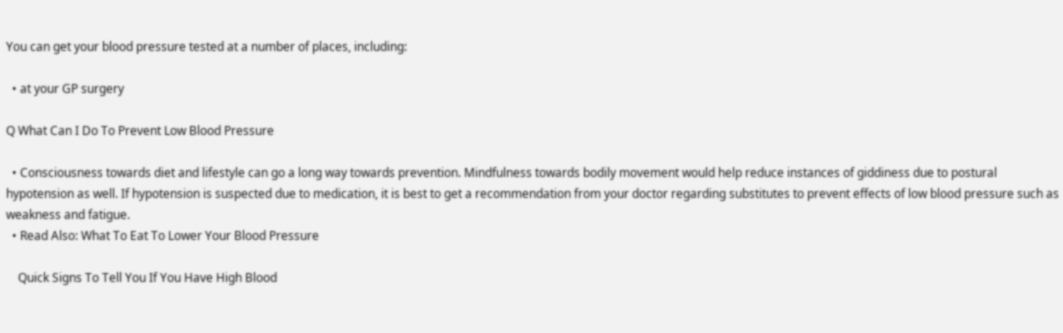You can get your blood pressure tested at a number of places, including:

  • at your GP surgery

Q What Can I Do To Prevent Low Blood Pressure

  • Consciousness towards diet and lifestyle can go a long way towards prevention. Mindfulness towards bodily movement would help reduce instances of giddiness due to postural hypotension as well. If hypotension is suspected due to medication, it is best to get a recommendation from your doctor regarding substitutes to prevent effects of low blood pressure such as weakness and fatigue.
  • Read Also: What To Eat To Lower Your Blood Pressure

    Quick Signs To Tell You If You Have High Blood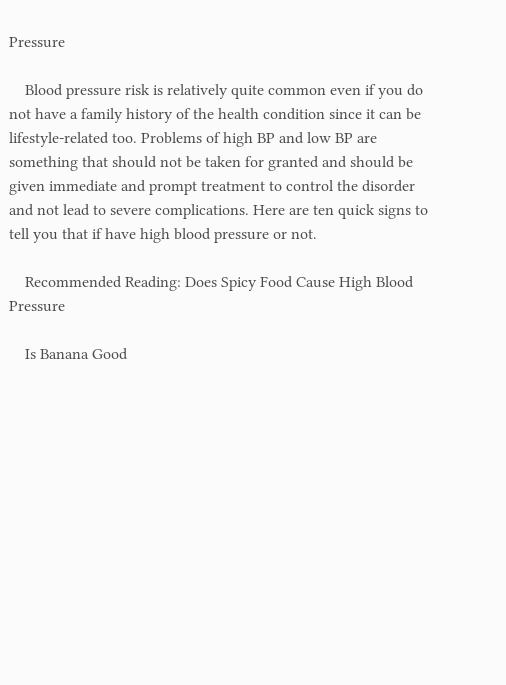Pressure

    Blood pressure risk is relatively quite common even if you do not have a family history of the health condition since it can be lifestyle-related too. Problems of high BP and low BP are something that should not be taken for granted and should be given immediate and prompt treatment to control the disorder and not lead to severe complications. Here are ten quick signs to tell you that if have high blood pressure or not.

    Recommended Reading: Does Spicy Food Cause High Blood Pressure

    Is Banana Good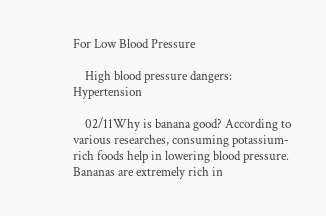For Low Blood Pressure

    High blood pressure dangers: Hypertension

    02/11Why is banana good? According to various researches, consuming potassium-rich foods help in lowering blood pressure. Bananas are extremely rich in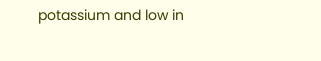potassium and low in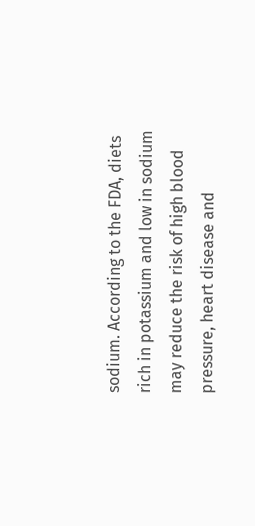sodium. According to the FDA, diets rich in potassium and low in sodium may reduce the risk of high blood pressure, heart disease and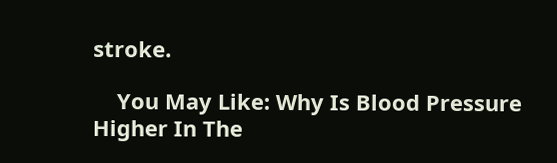stroke.

    You May Like: Why Is Blood Pressure Higher In The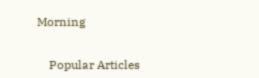Morning


    Popular Articles